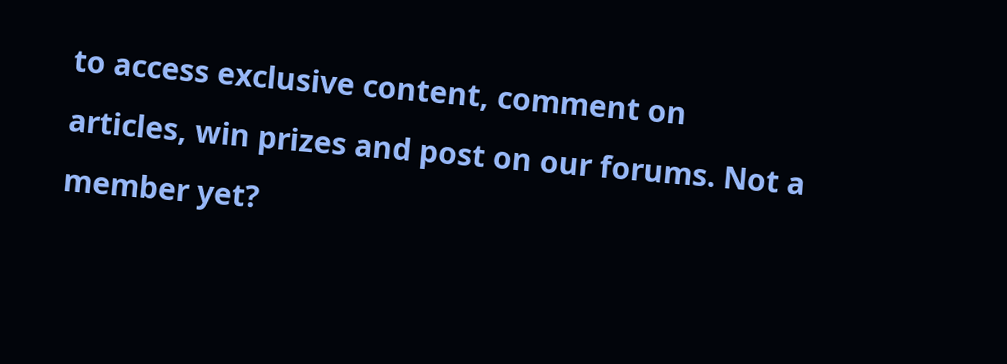to access exclusive content, comment on articles, win prizes and post on our forums. Not a member yet?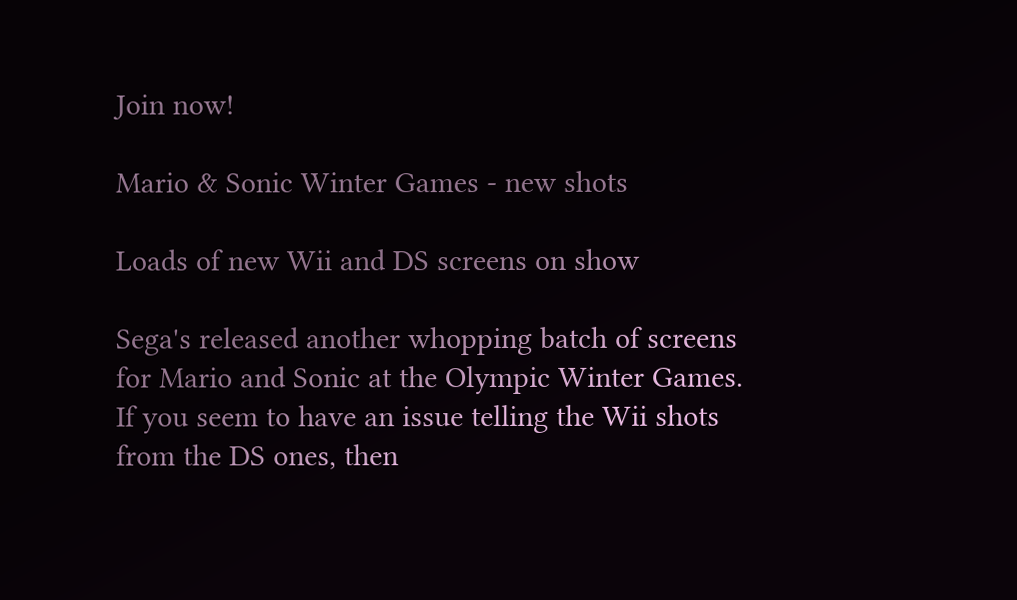Join now!

Mario & Sonic Winter Games - new shots

Loads of new Wii and DS screens on show

Sega's released another whopping batch of screens for Mario and Sonic at the Olympic Winter Games. If you seem to have an issue telling the Wii shots from the DS ones, then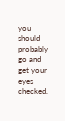you should probably go and get your eyes checked.